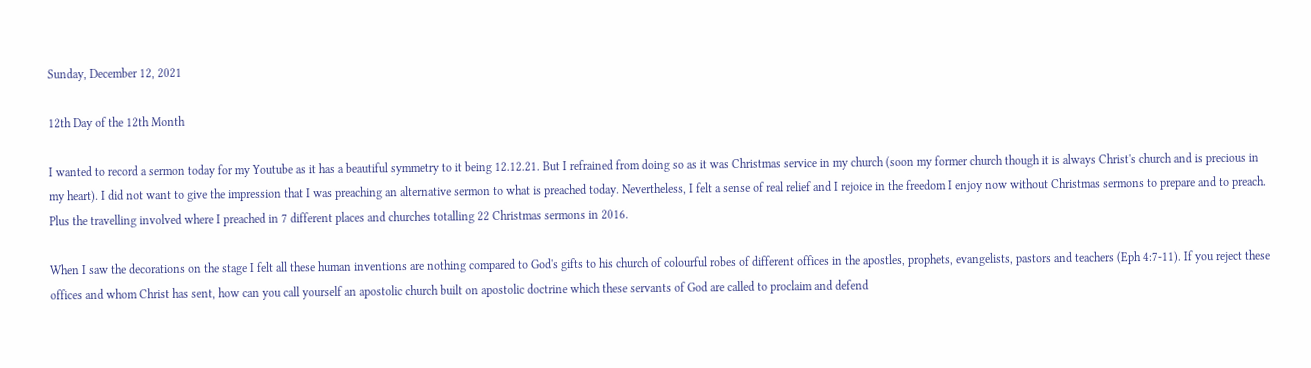Sunday, December 12, 2021

12th Day of the 12th Month

I wanted to record a sermon today for my Youtube as it has a beautiful symmetry to it being 12.12.21. But I refrained from doing so as it was Christmas service in my church (soon my former church though it is always Christ's church and is precious in my heart). I did not want to give the impression that I was preaching an alternative sermon to what is preached today. Nevertheless, I felt a sense of real relief and I rejoice in the freedom I enjoy now without Christmas sermons to prepare and to preach. Plus the travelling involved where I preached in 7 different places and churches totalling 22 Christmas sermons in 2016.

When I saw the decorations on the stage I felt all these human inventions are nothing compared to God's gifts to his church of colourful robes of different offices in the apostles, prophets, evangelists, pastors and teachers (Eph 4:7-11). If you reject these offices and whom Christ has sent, how can you call yourself an apostolic church built on apostolic doctrine which these servants of God are called to proclaim and defend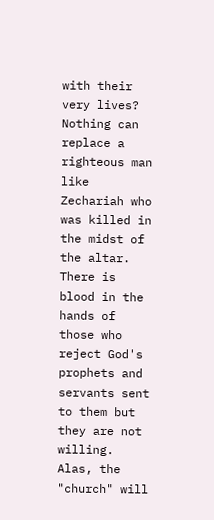with their very lives? Nothing can replace a righteous man like Zechariah who was killed in the midst of the altar. There is blood in the hands of those who reject God's prophets and servants sent to them but they are not willing. Alas, the "church" will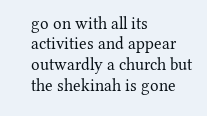go on with all its activities and appear outwardly a church but the shekinah is gone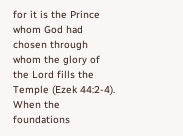for it is the Prince whom God had chosen through whom the glory of the Lord fills the Temple (Ezek 44:2-4). When the foundations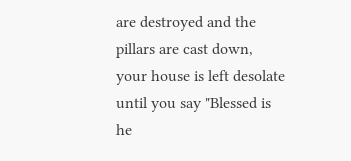are destroyed and the pillars are cast down, your house is left desolate until you say "Blessed is he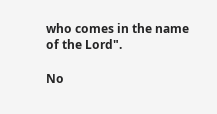who comes in the name of the Lord".

No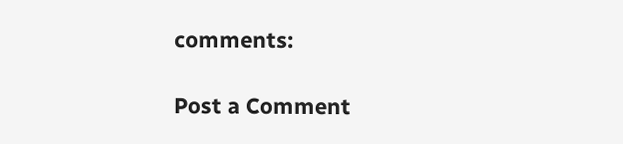comments:

Post a Comment